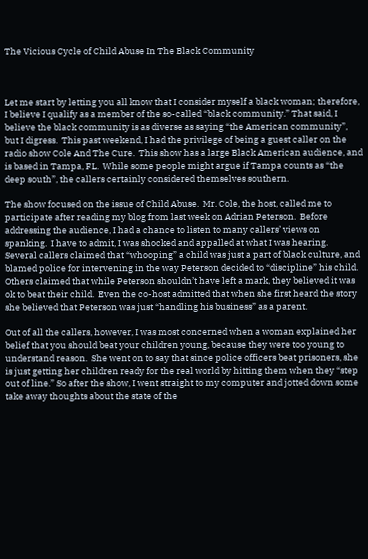The Vicious Cycle of Child Abuse In The Black Community



Let me start by letting you all know that I consider myself a black woman; therefore, I believe I qualify as a member of the so-called “black community.” That said, I believe the black community is as diverse as saying “the American community”, but I digress.  This past weekend, I had the privilege of being a guest caller on the radio show Cole And The Cure.  This show has a large Black American audience, and is based in Tampa, FL.  While some people might argue if Tampa counts as “the deep south”, the callers certainly considered themselves southern.

The show focused on the issue of Child Abuse.  Mr. Cole, the host, called me to participate after reading my blog from last week on Adrian Peterson.  Before addressing the audience, I had a chance to listen to many callers’ views on spanking.  I have to admit, I was shocked and appalled at what I was hearing.   Several callers claimed that “whooping” a child was just a part of black culture, and blamed police for intervening in the way Peterson decided to “discipline” his child.  Others claimed that while Peterson shouldn’t have left a mark, they believed it was ok to beat their child.  Even the co-host admitted that when she first heard the story she believed that Peterson was just “handling his business” as a parent.

Out of all the callers, however, I was most concerned when a woman explained her belief that you should beat your children young, because they were too young to understand reason.  She went on to say that since police officers beat prisoners, she is just getting her children ready for the real world by hitting them when they “step out of line.” So after the show, I went straight to my computer and jotted down some take away thoughts about the state of the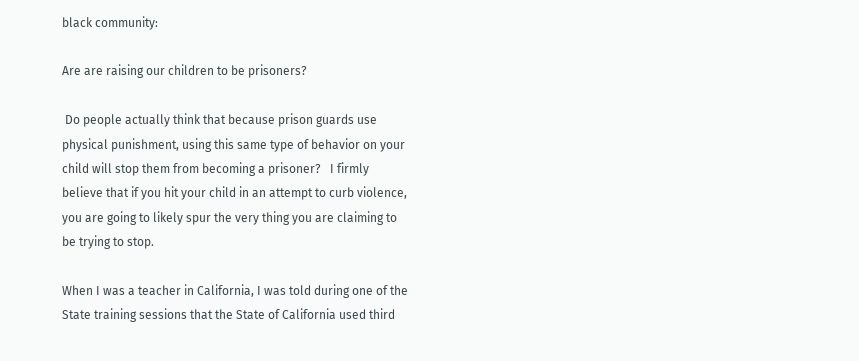black community:

Are are raising our children to be prisoners?

 Do people actually think that because prison guards use physical punishment, using this same type of behavior on your child will stop them from becoming a prisoner?   I firmly believe that if you hit your child in an attempt to curb violence, you are going to likely spur the very thing you are claiming to be trying to stop.

When I was a teacher in California, I was told during one of the State training sessions that the State of California used third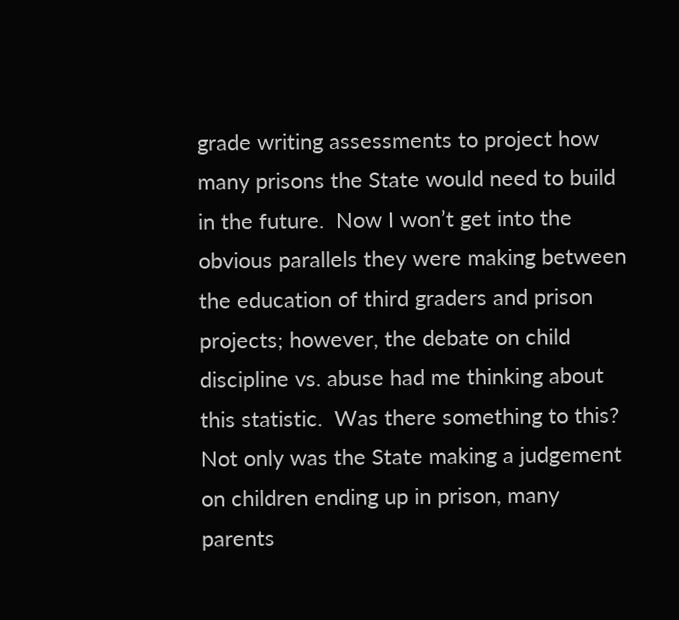grade writing assessments to project how many prisons the State would need to build in the future.  Now I won’t get into the obvious parallels they were making between the education of third graders and prison projects; however, the debate on child discipline vs. abuse had me thinking about this statistic.  Was there something to this?  Not only was the State making a judgement on children ending up in prison, many parents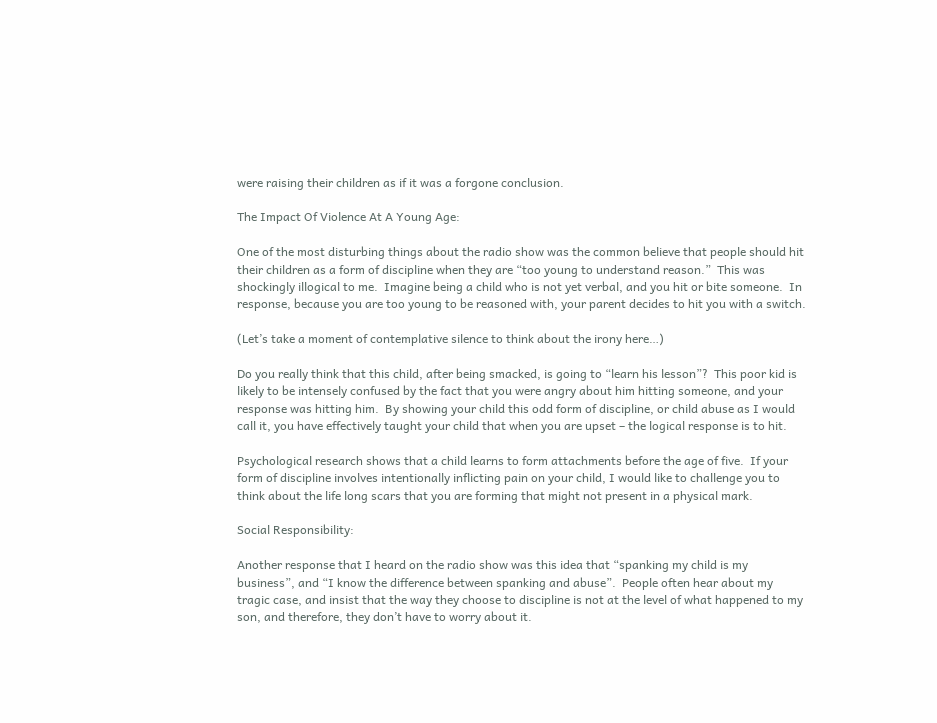were raising their children as if it was a forgone conclusion.

The Impact Of Violence At A Young Age:

One of the most disturbing things about the radio show was the common believe that people should hit their children as a form of discipline when they are “too young to understand reason.”  This was shockingly illogical to me.  Imagine being a child who is not yet verbal, and you hit or bite someone.  In response, because you are too young to be reasoned with, your parent decides to hit you with a switch.

(Let’s take a moment of contemplative silence to think about the irony here…)

Do you really think that this child, after being smacked, is going to “learn his lesson”?  This poor kid is likely to be intensely confused by the fact that you were angry about him hitting someone, and your response was hitting him.  By showing your child this odd form of discipline, or child abuse as I would call it, you have effectively taught your child that when you are upset – the logical response is to hit.

Psychological research shows that a child learns to form attachments before the age of five.  If your form of discipline involves intentionally inflicting pain on your child, I would like to challenge you to think about the life long scars that you are forming that might not present in a physical mark.

Social Responsibility:

Another response that I heard on the radio show was this idea that “spanking my child is my business”, and “I know the difference between spanking and abuse”.  People often hear about my tragic case, and insist that the way they choose to discipline is not at the level of what happened to my son, and therefore, they don’t have to worry about it.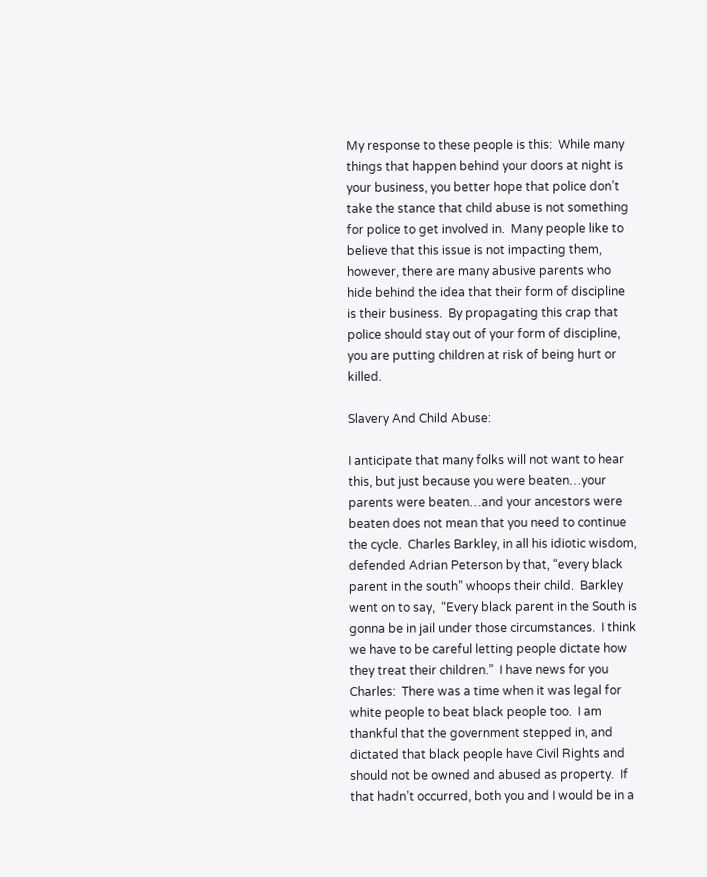My response to these people is this:  While many things that happen behind your doors at night is your business, you better hope that police don’t take the stance that child abuse is not something for police to get involved in.  Many people like to believe that this issue is not impacting them, however, there are many abusive parents who hide behind the idea that their form of discipline is their business.  By propagating this crap that police should stay out of your form of discipline, you are putting children at risk of being hurt or killed.

Slavery And Child Abuse:

I anticipate that many folks will not want to hear this, but just because you were beaten…your parents were beaten…and your ancestors were beaten does not mean that you need to continue the cycle.  Charles Barkley, in all his idiotic wisdom, defended Adrian Peterson by that, “every black parent in the south” whoops their child.  Barkley went on to say,  “Every black parent in the South is gonna be in jail under those circumstances.  I think we have to be careful letting people dictate how they treat their children.”  I have news for you Charles:  There was a time when it was legal for white people to beat black people too.  I am thankful that the government stepped in, and dictated that black people have Civil Rights and should not be owned and abused as property.  If that hadn’t occurred, both you and I would be in a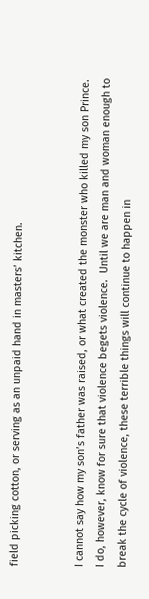field picking cotton, or serving as an unpaid hand in masters’ kitchen.


I cannot say how my son’s father was raised, or what created the monster who killed my son Prince.  I do, however, know for sure that violence begets violence.  Until we are man and woman enough to break the cycle of violence, these terrible things will continue to happen in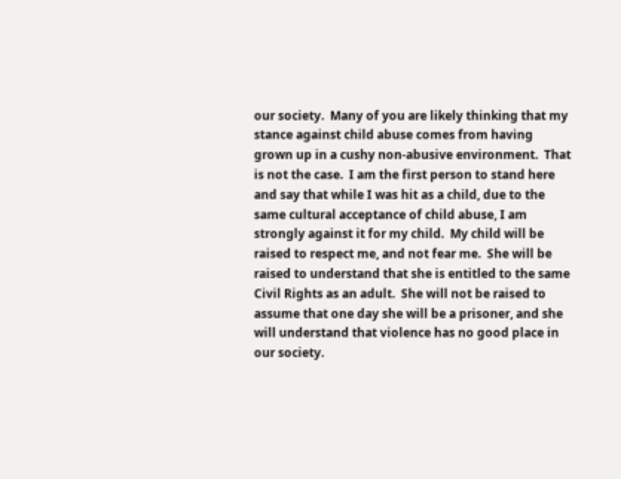our society.  Many of you are likely thinking that my stance against child abuse comes from having grown up in a cushy non-abusive environment.  That is not the case.  I am the first person to stand here and say that while I was hit as a child, due to the same cultural acceptance of child abuse, I am strongly against it for my child.  My child will be raised to respect me, and not fear me.  She will be raised to understand that she is entitled to the same Civil Rights as an adult.  She will not be raised to assume that one day she will be a prisoner, and she will understand that violence has no good place in our society.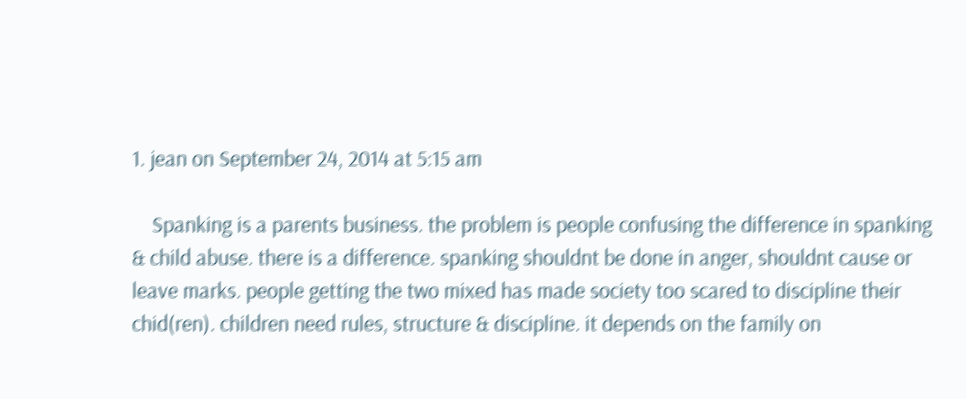1. jean on September 24, 2014 at 5:15 am

    Spanking is a parents business. the problem is people confusing the difference in spanking & child abuse. there is a difference. spanking shouldnt be done in anger, shouldnt cause or leave marks. people getting the two mixed has made society too scared to discipline their chid(ren). children need rules, structure & discipline. it depends on the family on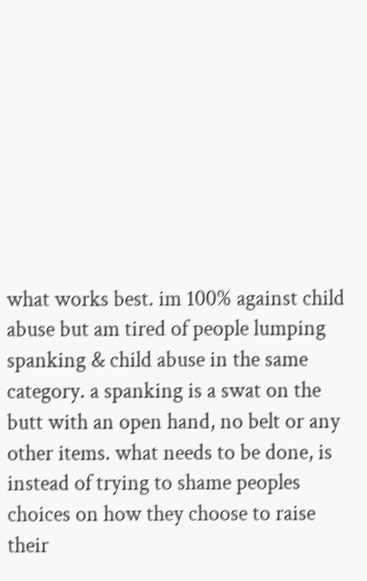what works best. im 100% against child abuse but am tired of people lumping spanking & child abuse in the same category. a spanking is a swat on the butt with an open hand, no belt or any other items. what needs to be done, is instead of trying to shame peoples choices on how they choose to raise their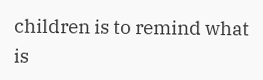children is to remind what is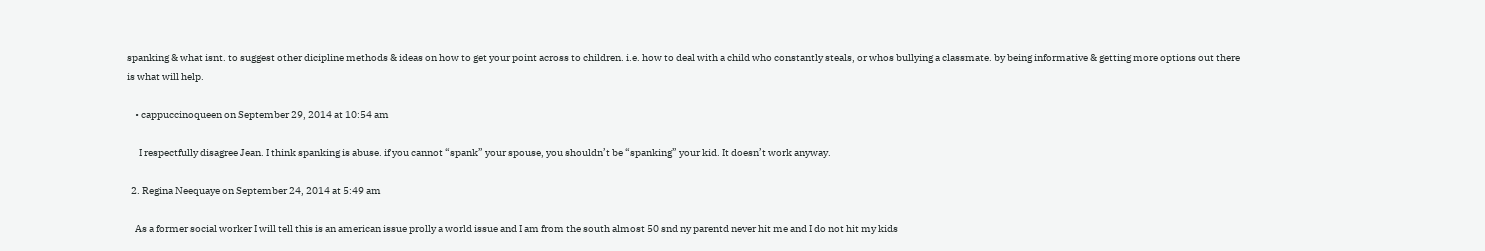spanking & what isnt. to suggest other dicipline methods & ideas on how to get your point across to children. i.e. how to deal with a child who constantly steals, or whos bullying a classmate. by being informative & getting more options out there is what will help.

    • cappuccinoqueen on September 29, 2014 at 10:54 am

      I respectfully disagree Jean. I think spanking is abuse. if you cannot “spank” your spouse, you shouldn’t be “spanking” your kid. It doesn’t work anyway.

  2. Regina Neequaye on September 24, 2014 at 5:49 am

    As a former social worker I will tell this is an american issue prolly a world issue and I am from the south almost 50 snd ny parentd never hit me and I do not hit my kids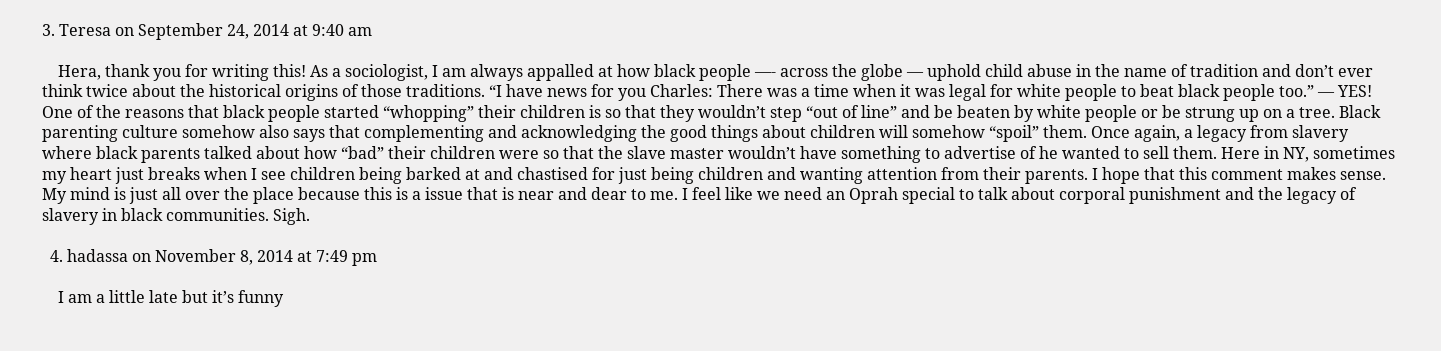3. Teresa on September 24, 2014 at 9:40 am

    Hera, thank you for writing this! As a sociologist, I am always appalled at how black people —- across the globe — uphold child abuse in the name of tradition and don’t ever think twice about the historical origins of those traditions. “I have news for you Charles: There was a time when it was legal for white people to beat black people too.” — YES! One of the reasons that black people started “whopping” their children is so that they wouldn’t step “out of line” and be beaten by white people or be strung up on a tree. Black parenting culture somehow also says that complementing and acknowledging the good things about children will somehow “spoil” them. Once again, a legacy from slavery where black parents talked about how “bad” their children were so that the slave master wouldn’t have something to advertise of he wanted to sell them. Here in NY, sometimes my heart just breaks when I see children being barked at and chastised for just being children and wanting attention from their parents. I hope that this comment makes sense. My mind is just all over the place because this is a issue that is near and dear to me. I feel like we need an Oprah special to talk about corporal punishment and the legacy of slavery in black communities. Sigh.

  4. hadassa on November 8, 2014 at 7:49 pm

    I am a little late but it’s funny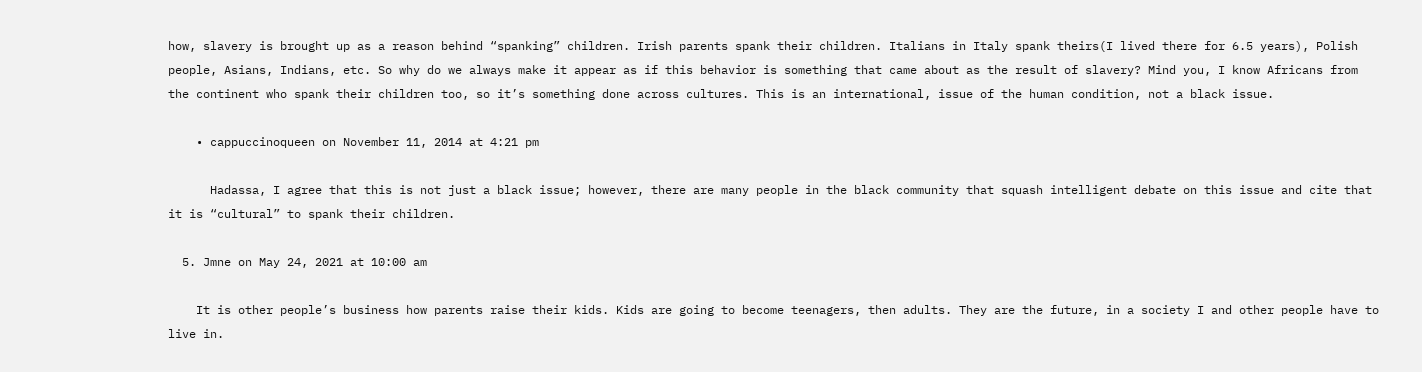how, slavery is brought up as a reason behind “spanking” children. Irish parents spank their children. Italians in Italy spank theirs(I lived there for 6.5 years), Polish people, Asians, Indians, etc. So why do we always make it appear as if this behavior is something that came about as the result of slavery? Mind you, I know Africans from the continent who spank their children too, so it’s something done across cultures. This is an international, issue of the human condition, not a black issue.

    • cappuccinoqueen on November 11, 2014 at 4:21 pm

      Hadassa, I agree that this is not just a black issue; however, there are many people in the black community that squash intelligent debate on this issue and cite that it is “cultural” to spank their children.

  5. Jmne on May 24, 2021 at 10:00 am

    It is other people’s business how parents raise their kids. Kids are going to become teenagers, then adults. They are the future, in a society I and other people have to live in.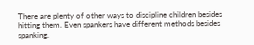There are plenty of other ways to discipline children besides hitting them. Even spankers have different methods besides spanking.